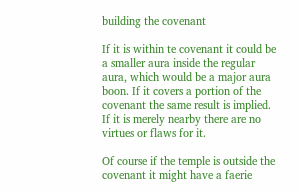building the covenant

If it is within te covenant it could be a smaller aura inside the regular aura, which would be a major aura boon. If it covers a portion of the covenant the same result is implied. If it is merely nearby there are no virtues or flaws for it.

Of course if the temple is outside the covenant it might have a faerie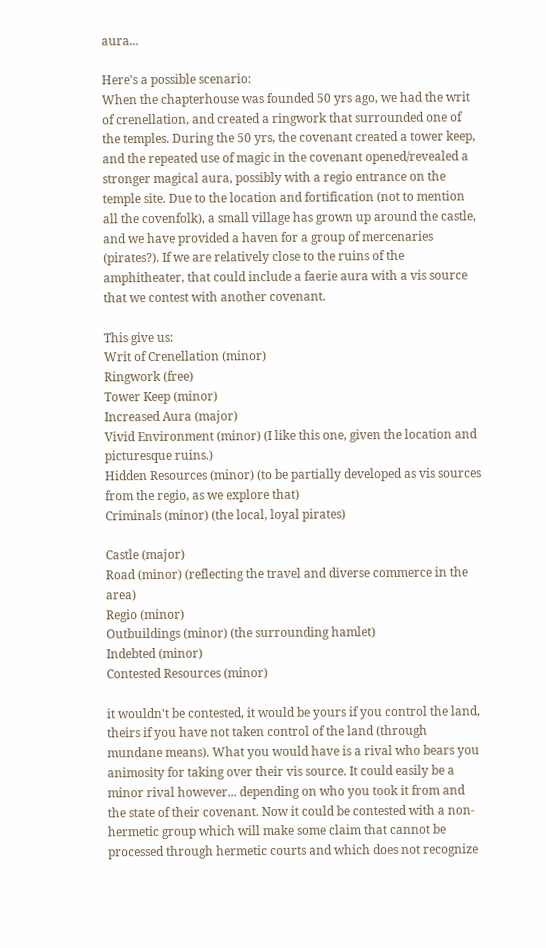aura...

Here's a possible scenario:
When the chapterhouse was founded 50 yrs ago, we had the writ of crenellation, and created a ringwork that surrounded one of the temples. During the 50 yrs, the covenant created a tower keep, and the repeated use of magic in the covenant opened/revealed a stronger magical aura, possibly with a regio entrance on the temple site. Due to the location and fortification (not to mention all the covenfolk), a small village has grown up around the castle, and we have provided a haven for a group of mercenaries (pirates?). If we are relatively close to the ruins of the amphitheater, that could include a faerie aura with a vis source that we contest with another covenant.

This give us:
Writ of Crenellation (minor)
Ringwork (free)
Tower Keep (minor)
Increased Aura (major)
Vivid Environment (minor) (I like this one, given the location and picturesque ruins.)
Hidden Resources (minor) (to be partially developed as vis sources from the regio, as we explore that)
Criminals (minor) (the local, loyal pirates)

Castle (major)
Road (minor) (reflecting the travel and diverse commerce in the area)
Regio (minor)
Outbuildings (minor) (the surrounding hamlet)
Indebted (minor)
Contested Resources (minor)

it wouldn't be contested, it would be yours if you control the land, theirs if you have not taken control of the land (through mundane means). What you would have is a rival who bears you animosity for taking over their vis source. It could easily be a minor rival however... depending on who you took it from and the state of their covenant. Now it could be contested with a non-hermetic group which will make some claim that cannot be processed through hermetic courts and which does not recognize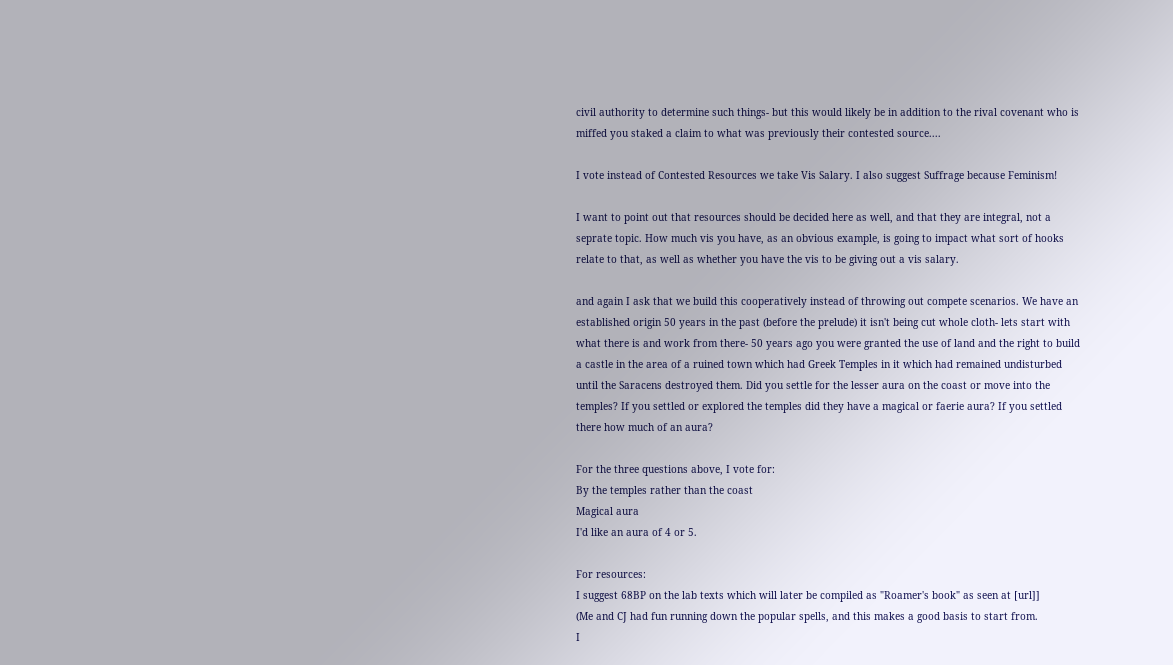civil authority to determine such things- but this would likely be in addition to the rival covenant who is miffed you staked a claim to what was previously their contested source....

I vote instead of Contested Resources we take Vis Salary. I also suggest Suffrage because Feminism!

I want to point out that resources should be decided here as well, and that they are integral, not a seprate topic. How much vis you have, as an obvious example, is going to impact what sort of hooks relate to that, as well as whether you have the vis to be giving out a vis salary.

and again I ask that we build this cooperatively instead of throwing out compete scenarios. We have an established origin 50 years in the past (before the prelude) it isn't being cut whole cloth- lets start with what there is and work from there- 50 years ago you were granted the use of land and the right to build a castle in the area of a ruined town which had Greek Temples in it which had remained undisturbed until the Saracens destroyed them. Did you settle for the lesser aura on the coast or move into the temples? If you settled or explored the temples did they have a magical or faerie aura? If you settled there how much of an aura?

For the three questions above, I vote for:
By the temples rather than the coast
Magical aura
I'd like an aura of 4 or 5.

For resources:
I suggest 68BP on the lab texts which will later be compiled as "Roamer's book" as seen at [url]]
(Me and CJ had fun running down the popular spells, and this makes a good basis to start from.
I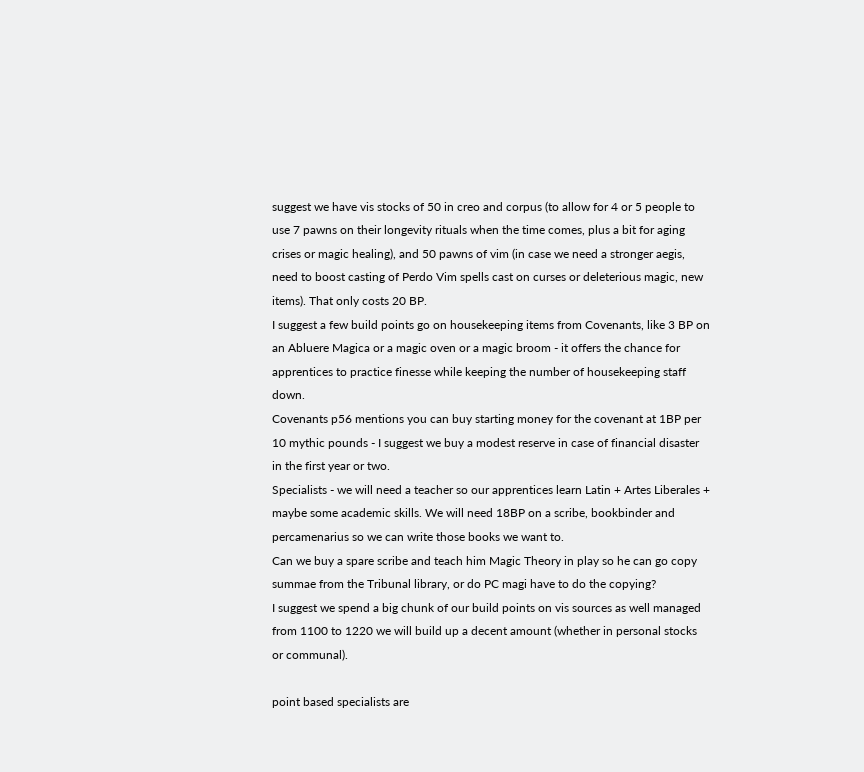suggest we have vis stocks of 50 in creo and corpus (to allow for 4 or 5 people to use 7 pawns on their longevity rituals when the time comes, plus a bit for aging crises or magic healing), and 50 pawns of vim (in case we need a stronger aegis, need to boost casting of Perdo Vim spells cast on curses or deleterious magic, new items). That only costs 20 BP.
I suggest a few build points go on housekeeping items from Covenants, like 3 BP on an Abluere Magica or a magic oven or a magic broom - it offers the chance for apprentices to practice finesse while keeping the number of housekeeping staff down.
Covenants p56 mentions you can buy starting money for the covenant at 1BP per 10 mythic pounds - I suggest we buy a modest reserve in case of financial disaster in the first year or two.
Specialists - we will need a teacher so our apprentices learn Latin + Artes Liberales + maybe some academic skills. We will need 18BP on a scribe, bookbinder and percamenarius so we can write those books we want to.
Can we buy a spare scribe and teach him Magic Theory in play so he can go copy summae from the Tribunal library, or do PC magi have to do the copying?
I suggest we spend a big chunk of our build points on vis sources as well managed from 1100 to 1220 we will build up a decent amount (whether in personal stocks or communal).

point based specialists are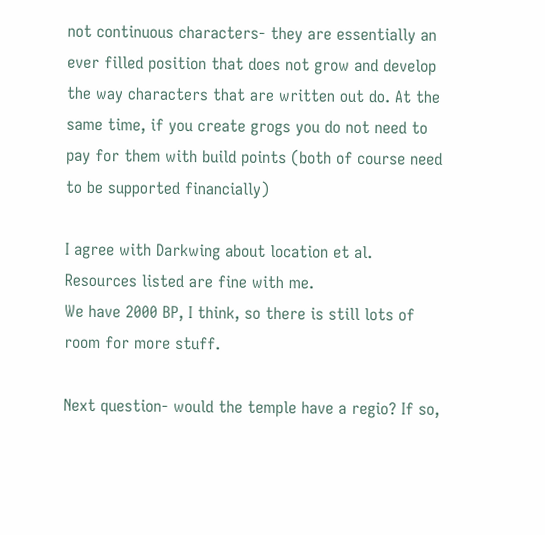not continuous characters- they are essentially an ever filled position that does not grow and develop the way characters that are written out do. At the same time, if you create grogs you do not need to pay for them with build points (both of course need to be supported financially)

I agree with Darkwing about location et al.
Resources listed are fine with me.
We have 2000 BP, I think, so there is still lots of room for more stuff.

Next question- would the temple have a regio? If so,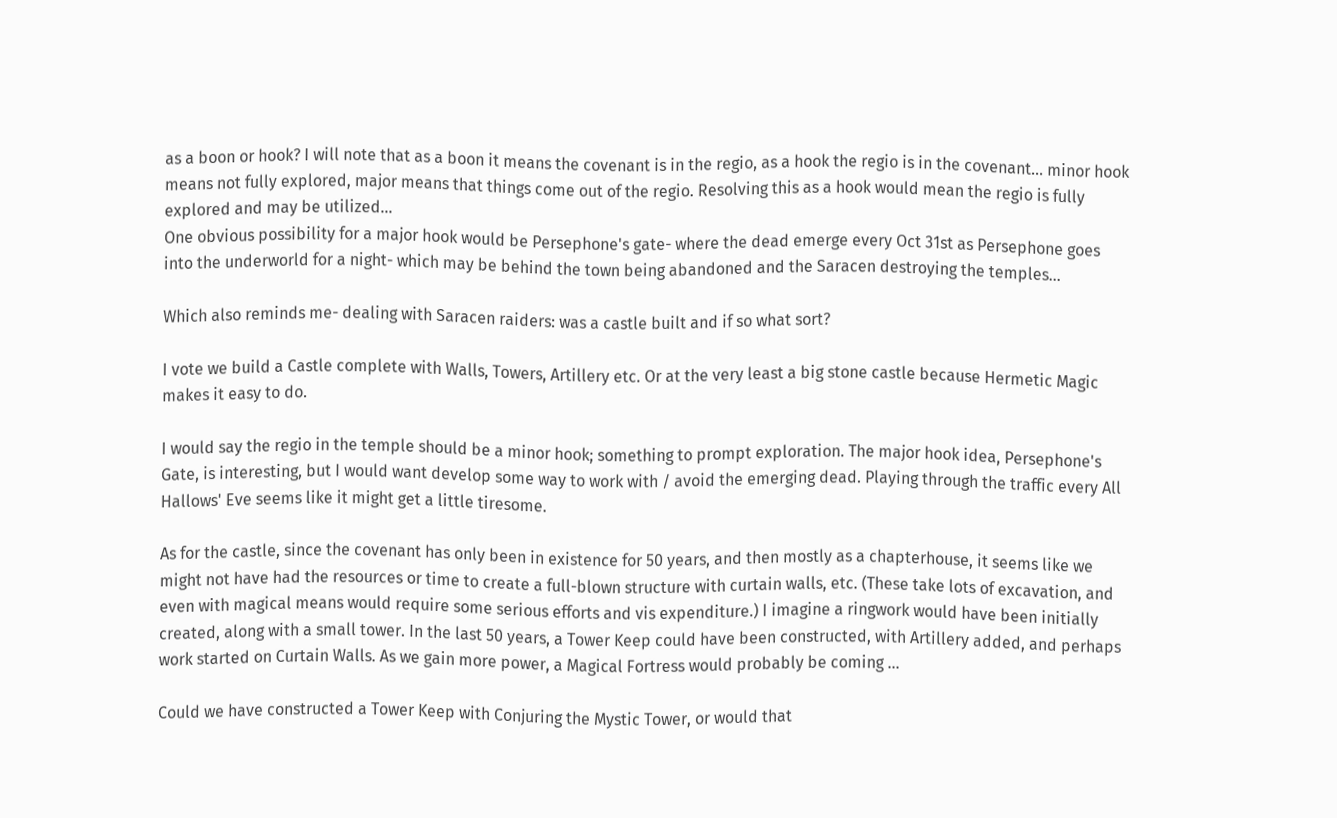as a boon or hook? I will note that as a boon it means the covenant is in the regio, as a hook the regio is in the covenant... minor hook means not fully explored, major means that things come out of the regio. Resolving this as a hook would mean the regio is fully explored and may be utilized...
One obvious possibility for a major hook would be Persephone's gate- where the dead emerge every Oct 31st as Persephone goes into the underworld for a night- which may be behind the town being abandoned and the Saracen destroying the temples...

Which also reminds me- dealing with Saracen raiders: was a castle built and if so what sort?

I vote we build a Castle complete with Walls, Towers, Artillery etc. Or at the very least a big stone castle because Hermetic Magic makes it easy to do.

I would say the regio in the temple should be a minor hook; something to prompt exploration. The major hook idea, Persephone's Gate, is interesting, but I would want develop some way to work with / avoid the emerging dead. Playing through the traffic every All Hallows' Eve seems like it might get a little tiresome.

As for the castle, since the covenant has only been in existence for 50 years, and then mostly as a chapterhouse, it seems like we might not have had the resources or time to create a full-blown structure with curtain walls, etc. (These take lots of excavation, and even with magical means would require some serious efforts and vis expenditure.) I imagine a ringwork would have been initially created, along with a small tower. In the last 50 years, a Tower Keep could have been constructed, with Artillery added, and perhaps work started on Curtain Walls. As we gain more power, a Magical Fortress would probably be coming ...

Could we have constructed a Tower Keep with Conjuring the Mystic Tower, or would that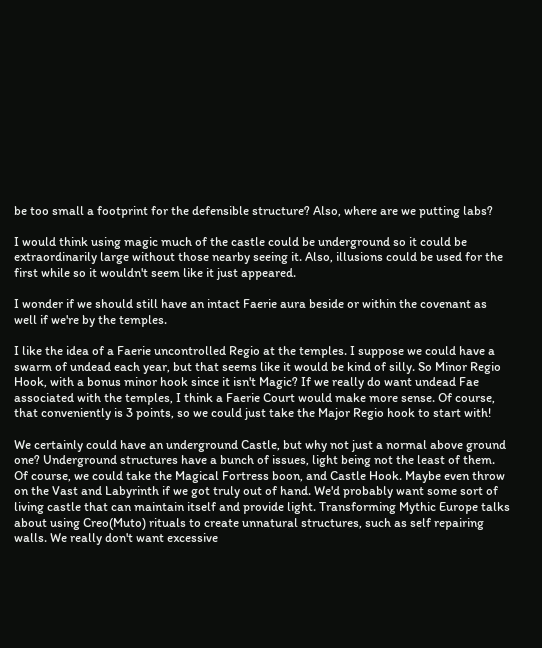be too small a footprint for the defensible structure? Also, where are we putting labs?

I would think using magic much of the castle could be underground so it could be extraordinarily large without those nearby seeing it. Also, illusions could be used for the first while so it wouldn't seem like it just appeared.

I wonder if we should still have an intact Faerie aura beside or within the covenant as well if we're by the temples.

I like the idea of a Faerie uncontrolled Regio at the temples. I suppose we could have a swarm of undead each year, but that seems like it would be kind of silly. So Minor Regio Hook, with a bonus minor hook since it isn't Magic? If we really do want undead Fae associated with the temples, I think a Faerie Court would make more sense. Of course, that conveniently is 3 points, so we could just take the Major Regio hook to start with!

We certainly could have an underground Castle, but why not just a normal above ground one? Underground structures have a bunch of issues, light being not the least of them. Of course, we could take the Magical Fortress boon, and Castle Hook. Maybe even throw on the Vast and Labyrinth if we got truly out of hand. We'd probably want some sort of living castle that can maintain itself and provide light. Transforming Mythic Europe talks about using Creo(Muto) rituals to create unnatural structures, such as self repairing walls. We really don't want excessive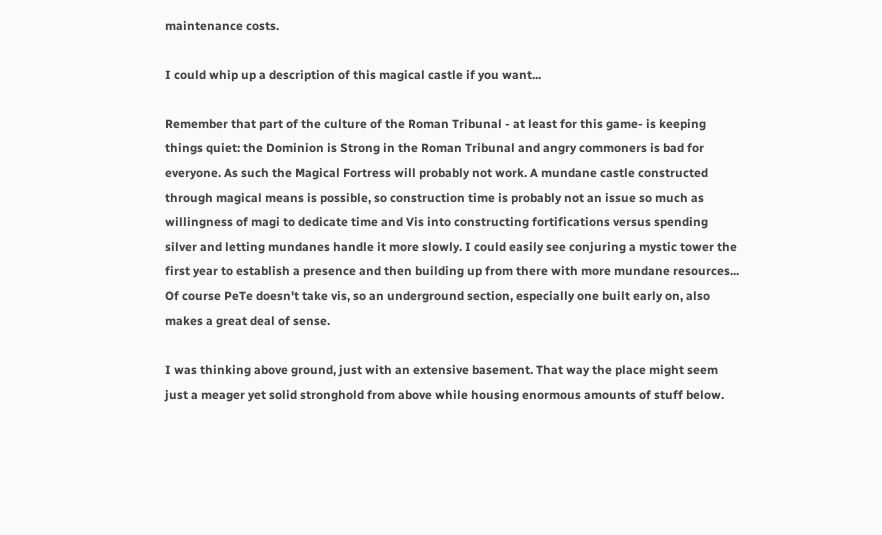maintenance costs.

I could whip up a description of this magical castle if you want...

Remember that part of the culture of the Roman Tribunal - at least for this game- is keeping things quiet: the Dominion is Strong in the Roman Tribunal and angry commoners is bad for everyone. As such the Magical Fortress will probably not work. A mundane castle constructed through magical means is possible, so construction time is probably not an issue so much as willingness of magi to dedicate time and Vis into constructing fortifications versus spending silver and letting mundanes handle it more slowly. I could easily see conjuring a mystic tower the first year to establish a presence and then building up from there with more mundane resources...
Of course PeTe doesn't take vis, so an underground section, especially one built early on, also makes a great deal of sense.

I was thinking above ground, just with an extensive basement. That way the place might seem just a meager yet solid stronghold from above while housing enormous amounts of stuff below.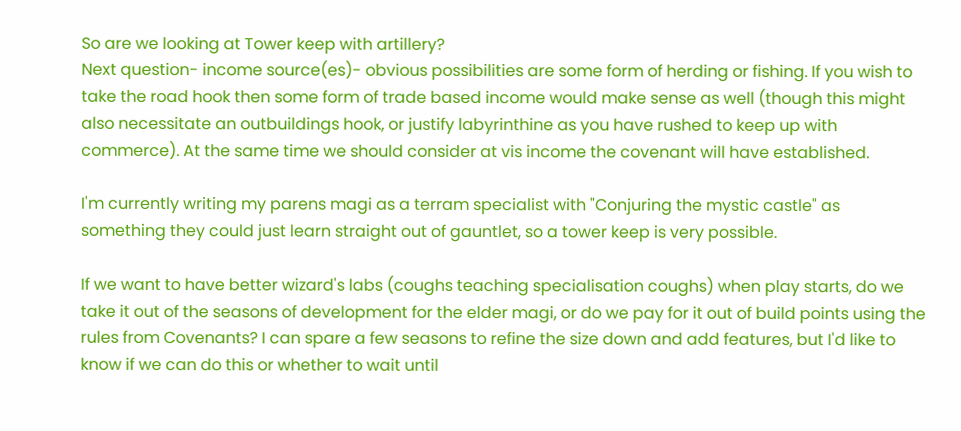So are we looking at Tower keep with artillery?
Next question- income source(es)- obvious possibilities are some form of herding or fishing. If you wish to take the road hook then some form of trade based income would make sense as well (though this might also necessitate an outbuildings hook, or justify labyrinthine as you have rushed to keep up with commerce). At the same time we should consider at vis income the covenant will have established.

I'm currently writing my parens magi as a terram specialist with "Conjuring the mystic castle" as something they could just learn straight out of gauntlet, so a tower keep is very possible.

If we want to have better wizard's labs (coughs teaching specialisation coughs) when play starts, do we take it out of the seasons of development for the elder magi, or do we pay for it out of build points using the rules from Covenants? I can spare a few seasons to refine the size down and add features, but I'd like to know if we can do this or whether to wait until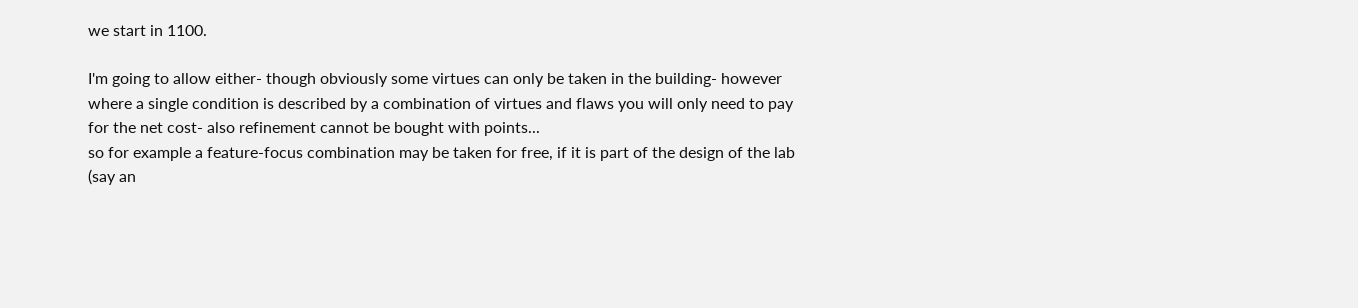we start in 1100.

I'm going to allow either- though obviously some virtues can only be taken in the building- however where a single condition is described by a combination of virtues and flaws you will only need to pay for the net cost- also refinement cannot be bought with points...
so for example a feature-focus combination may be taken for free, if it is part of the design of the lab (say an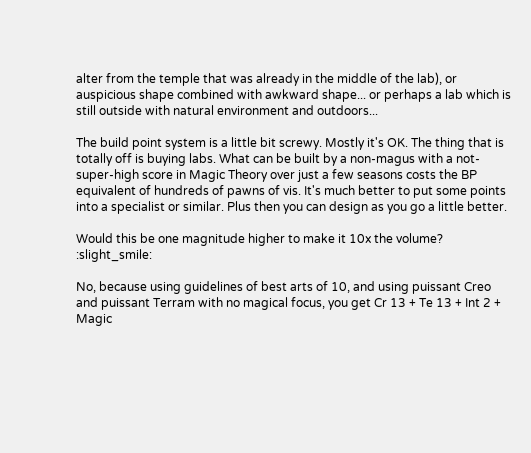alter from the temple that was already in the middle of the lab), or auspicious shape combined with awkward shape... or perhaps a lab which is still outside with natural environment and outdoors...

The build point system is a little bit screwy. Mostly it's OK. The thing that is totally off is buying labs. What can be built by a non-magus with a not-super-high score in Magic Theory over just a few seasons costs the BP equivalent of hundreds of pawns of vis. It's much better to put some points into a specialist or similar. Plus then you can design as you go a little better.

Would this be one magnitude higher to make it 10x the volume? :slight_smile:

No, because using guidelines of best arts of 10, and using puissant Creo and puissant Terram with no magical focus, you get Cr 13 + Te 13 + Int 2 + Magic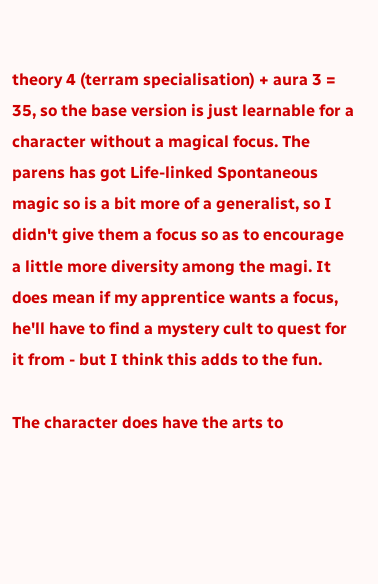theory 4 (terram specialisation) + aura 3 = 35, so the base version is just learnable for a character without a magical focus. The parens has got Life-linked Spontaneous magic so is a bit more of a generalist, so I didn't give them a focus so as to encourage a little more diversity among the magi. It does mean if my apprentice wants a focus, he'll have to find a mystery cult to quest for it from - but I think this adds to the fun.

The character does have the arts to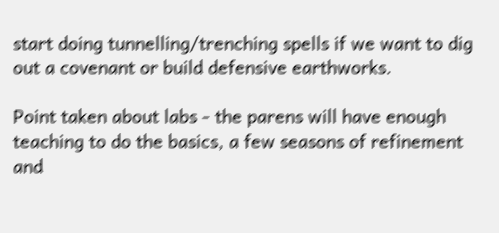start doing tunnelling/trenching spells if we want to dig out a covenant or build defensive earthworks.

Point taken about labs - the parens will have enough teaching to do the basics, a few seasons of refinement and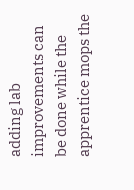adding lab improvements can be done while the apprentice mops the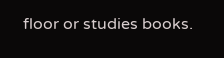floor or studies books.